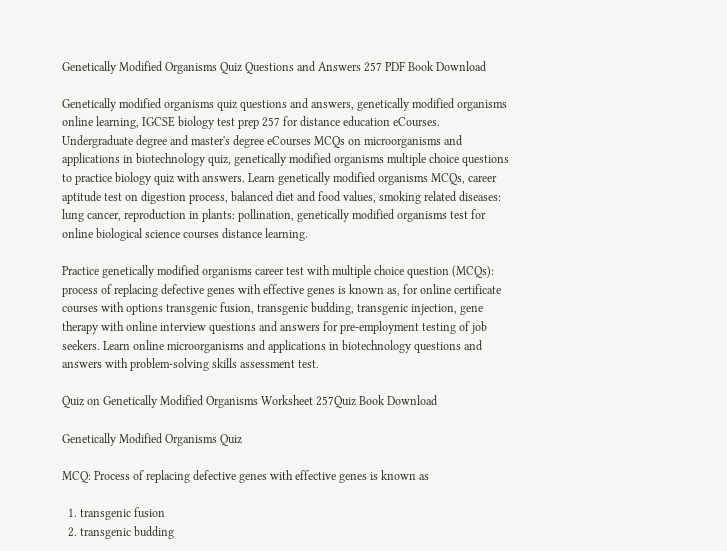Genetically Modified Organisms Quiz Questions and Answers 257 PDF Book Download

Genetically modified organisms quiz questions and answers, genetically modified organisms online learning, IGCSE biology test prep 257 for distance education eCourses. Undergraduate degree and master's degree eCourses MCQs on microorganisms and applications in biotechnology quiz, genetically modified organisms multiple choice questions to practice biology quiz with answers. Learn genetically modified organisms MCQs, career aptitude test on digestion process, balanced diet and food values, smoking related diseases: lung cancer, reproduction in plants: pollination, genetically modified organisms test for online biological science courses distance learning.

Practice genetically modified organisms career test with multiple choice question (MCQs): process of replacing defective genes with effective genes is known as, for online certificate courses with options transgenic fusion, transgenic budding, transgenic injection, gene therapy with online interview questions and answers for pre-employment testing of job seekers. Learn online microorganisms and applications in biotechnology questions and answers with problem-solving skills assessment test.

Quiz on Genetically Modified Organisms Worksheet 257Quiz Book Download

Genetically Modified Organisms Quiz

MCQ: Process of replacing defective genes with effective genes is known as

  1. transgenic fusion
  2. transgenic budding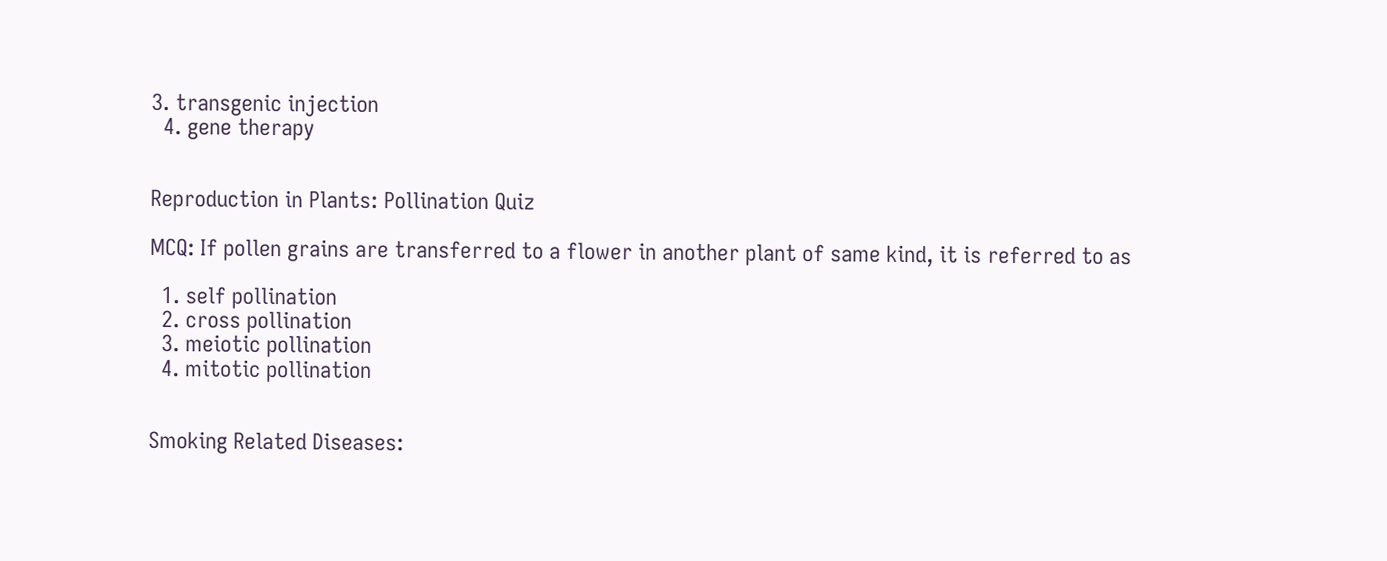3. transgenic injection
  4. gene therapy


Reproduction in Plants: Pollination Quiz

MCQ: If pollen grains are transferred to a flower in another plant of same kind, it is referred to as

  1. self pollination
  2. cross pollination
  3. meiotic pollination
  4. mitotic pollination


Smoking Related Diseases: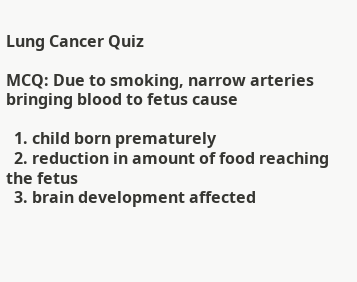Lung Cancer Quiz

MCQ: Due to smoking, narrow arteries bringing blood to fetus cause

  1. child born prematurely
  2. reduction in amount of food reaching the fetus
  3. brain development affected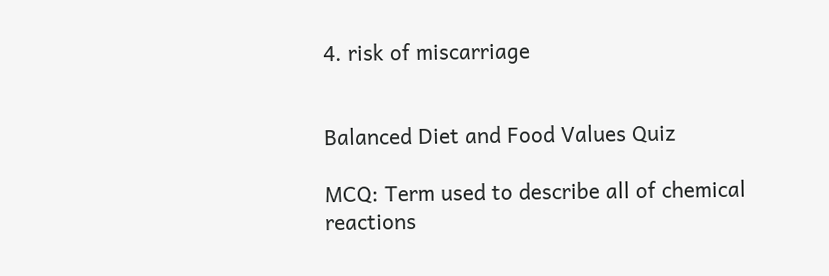4. risk of miscarriage


Balanced Diet and Food Values Quiz

MCQ: Term used to describe all of chemical reactions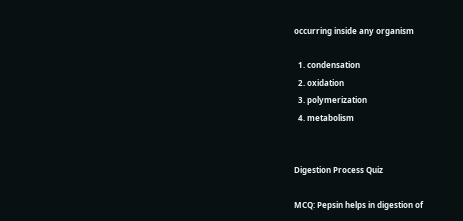occurring inside any organism

  1. condensation
  2. oxidation
  3. polymerization
  4. metabolism


Digestion Process Quiz

MCQ: Pepsin helps in digestion of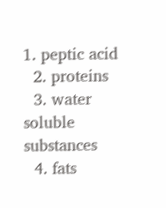1. peptic acid
  2. proteins
  3. water soluble substances
  4. fats